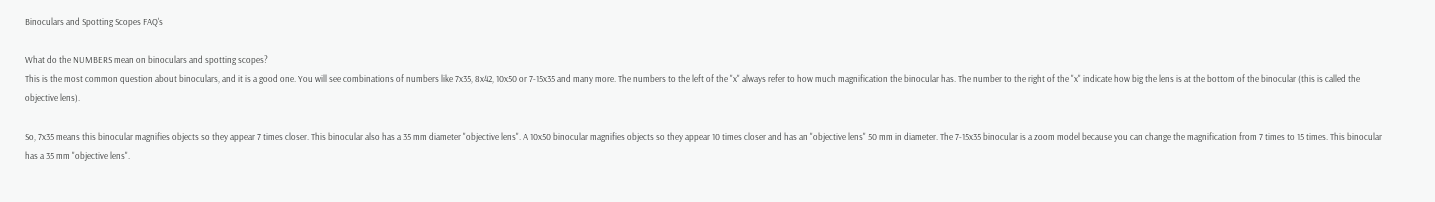Binoculars and Spotting Scopes FAQ's

What do the NUMBERS mean on binoculars and spotting scopes?
This is the most common question about binoculars, and it is a good one. You will see combinations of numbers like 7x35, 8x42, 10x50 or 7-15x35 and many more. The numbers to the left of the "x" always refer to how much magnification the binocular has. The number to the right of the "x" indicate how big the lens is at the bottom of the binocular (this is called the objective lens).

So, 7x35 means this binocular magnifies objects so they appear 7 times closer. This binocular also has a 35 mm diameter "objective lens". A 10x50 binocular magnifies objects so they appear 10 times closer and has an "objective lens" 50 mm in diameter. The 7-15x35 binocular is a zoom model because you can change the magnification from 7 times to 15 times. This binocular has a 35 mm "objective lens".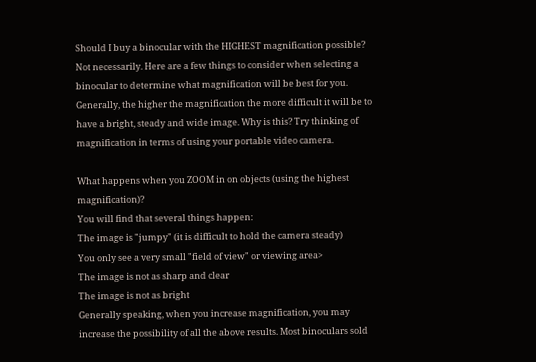Should I buy a binocular with the HIGHEST magnification possible?
Not necessarily. Here are a few things to consider when selecting a binocular to determine what magnification will be best for you. Generally, the higher the magnification the more difficult it will be to have a bright, steady and wide image. Why is this? Try thinking of magnification in terms of using your portable video camera.

What happens when you ZOOM in on objects (using the highest magnification)?
You will find that several things happen:
The image is "jumpy" (it is difficult to hold the camera steady)
You only see a very small "field of view" or viewing area>
The image is not as sharp and clear
The image is not as bright
Generally speaking, when you increase magnification, you may increase the possibility of all the above results. Most binoculars sold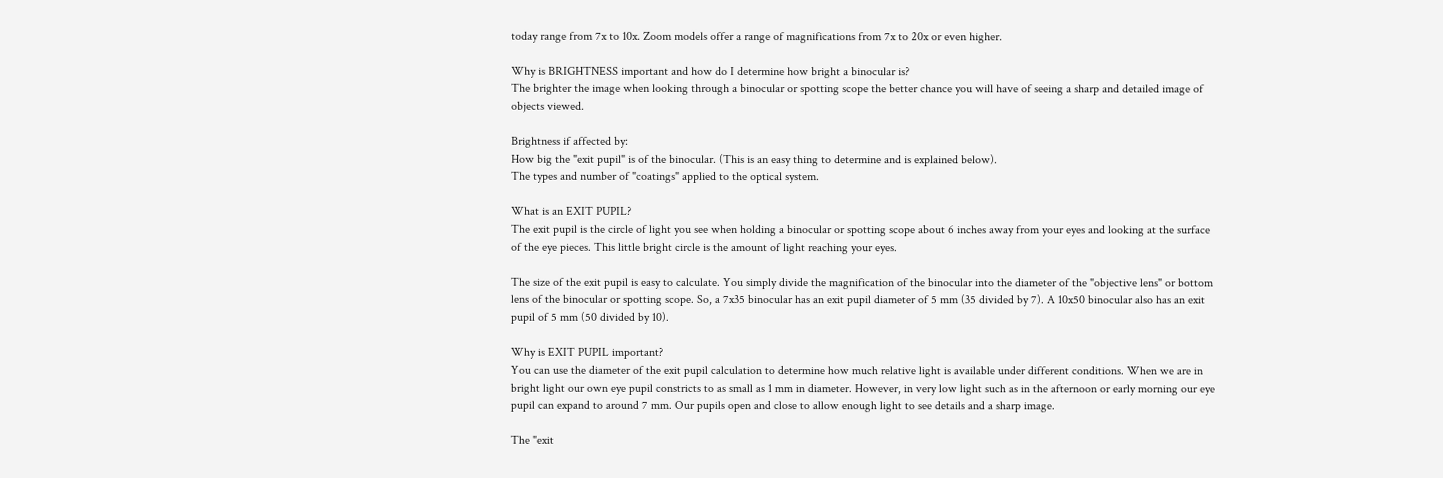today range from 7x to 10x. Zoom models offer a range of magnifications from 7x to 20x or even higher.

Why is BRIGHTNESS important and how do I determine how bright a binocular is?
The brighter the image when looking through a binocular or spotting scope the better chance you will have of seeing a sharp and detailed image of objects viewed.

Brightness if affected by:
How big the "exit pupil" is of the binocular. (This is an easy thing to determine and is explained below).
The types and number of "coatings" applied to the optical system.

What is an EXIT PUPIL?
The exit pupil is the circle of light you see when holding a binocular or spotting scope about 6 inches away from your eyes and looking at the surface of the eye pieces. This little bright circle is the amount of light reaching your eyes.

The size of the exit pupil is easy to calculate. You simply divide the magnification of the binocular into the diameter of the "objective lens" or bottom lens of the binocular or spotting scope. So, a 7x35 binocular has an exit pupil diameter of 5 mm (35 divided by 7). A 10x50 binocular also has an exit pupil of 5 mm (50 divided by 10).

Why is EXIT PUPIL important?
You can use the diameter of the exit pupil calculation to determine how much relative light is available under different conditions. When we are in bright light our own eye pupil constricts to as small as 1 mm in diameter. However, in very low light such as in the afternoon or early morning our eye pupil can expand to around 7 mm. Our pupils open and close to allow enough light to see details and a sharp image.

The "exit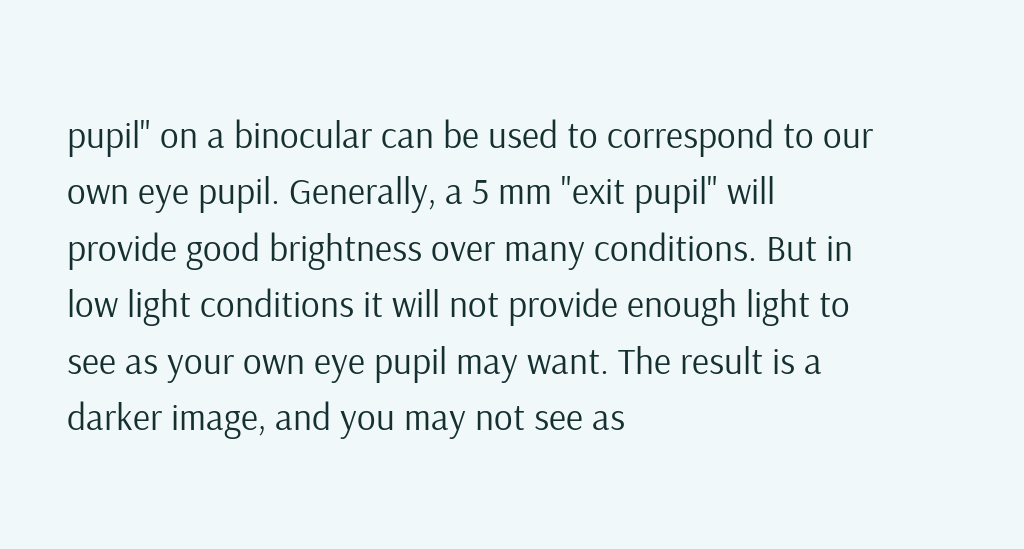pupil" on a binocular can be used to correspond to our own eye pupil. Generally, a 5 mm "exit pupil" will provide good brightness over many conditions. But in low light conditions it will not provide enough light to see as your own eye pupil may want. The result is a darker image, and you may not see as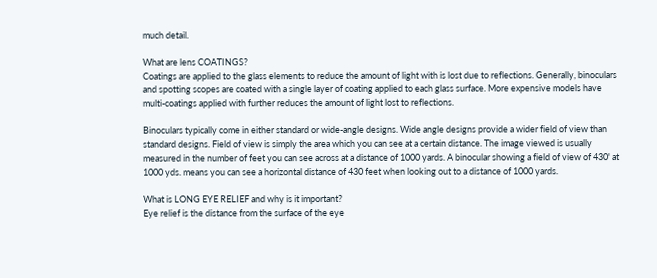much detail.

What are lens COATINGS?
Coatings are applied to the glass elements to reduce the amount of light with is lost due to reflections. Generally, binoculars and spotting scopes are coated with a single layer of coating applied to each glass surface. More expensive models have multi-coatings applied with further reduces the amount of light lost to reflections.

Binoculars typically come in either standard or wide-angle designs. Wide angle designs provide a wider field of view than standard designs. Field of view is simply the area which you can see at a certain distance. The image viewed is usually measured in the number of feet you can see across at a distance of 1000 yards. A binocular showing a field of view of 430' at 1000 yds. means you can see a horizontal distance of 430 feet when looking out to a distance of 1000 yards.

What is LONG EYE RELIEF and why is it important?
Eye relief is the distance from the surface of the eye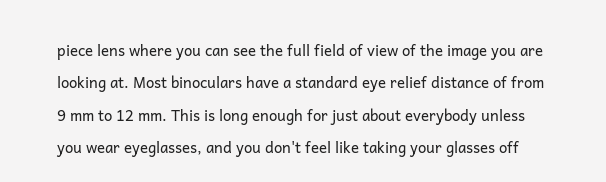piece lens where you can see the full field of view of the image you are looking at. Most binoculars have a standard eye relief distance of from 9 mm to 12 mm. This is long enough for just about everybody unless you wear eyeglasses, and you don't feel like taking your glasses off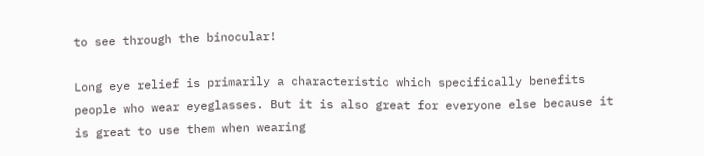to see through the binocular!

Long eye relief is primarily a characteristic which specifically benefits people who wear eyeglasses. But it is also great for everyone else because it is great to use them when wearing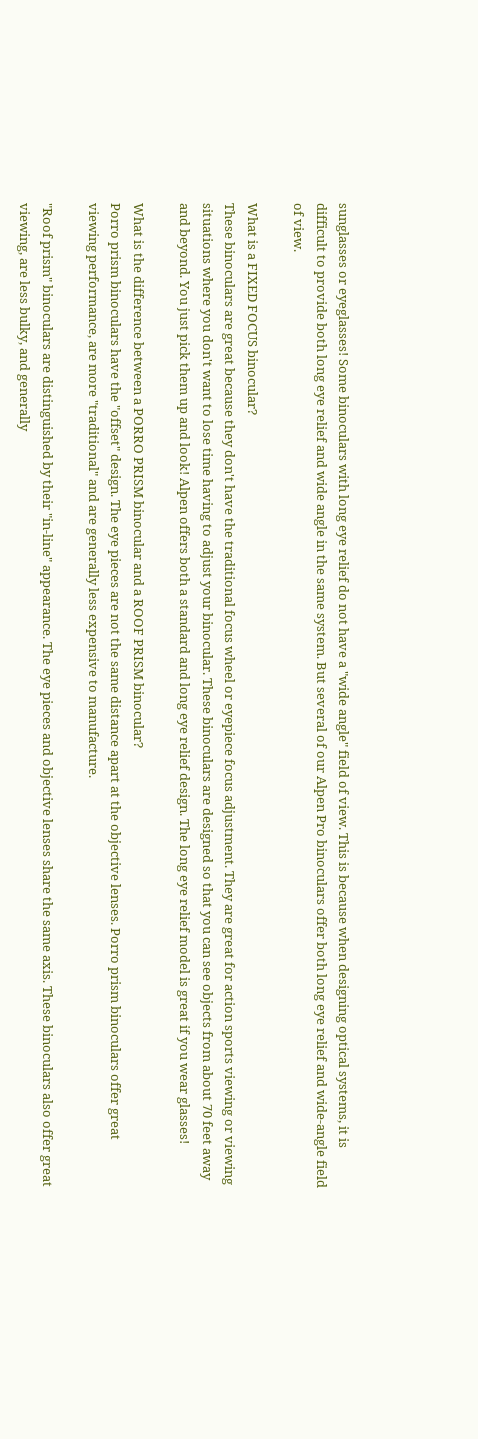sunglasses or eyeglasses! Some binoculars with long eye relief do not have a "wide angle" field of view. This is because when designing optical systems, it is difficult to provide both long eye relief and wide angle in the same system. But several of our Alpen Pro binoculars offer both long eye relief and wide-angle field of view.

What is a FIXED FOCUS binocular?
These binoculars are great because they don't have the traditional focus wheel or eyepiece focus adjustment. They are great for action sports viewing or viewing situations where you don't want to lose time having to adjust your binocular. These binoculars are designed so that you can see objects from about 70 feet away and beyond. You just pick them up and look! Alpen offers both a standard and long eye relief design. The long eye relief model is great if you wear glasses!

What is the difference between a PORRO PRISM binocular and a ROOF PRISM binocular?
Porro prism binoculars have the "offset" design. The eye pieces are not the same distance apart at the objective lenses. Porro prism binoculars offer great viewing performance, are more "traditional" and are generally less expensive to manufacture.

"Roof prism" binoculars are distinguished by their "in-line" appearance. The eye pieces and objective lenses share the same axis. These binoculars also offer great viewing, are less bulky, and generally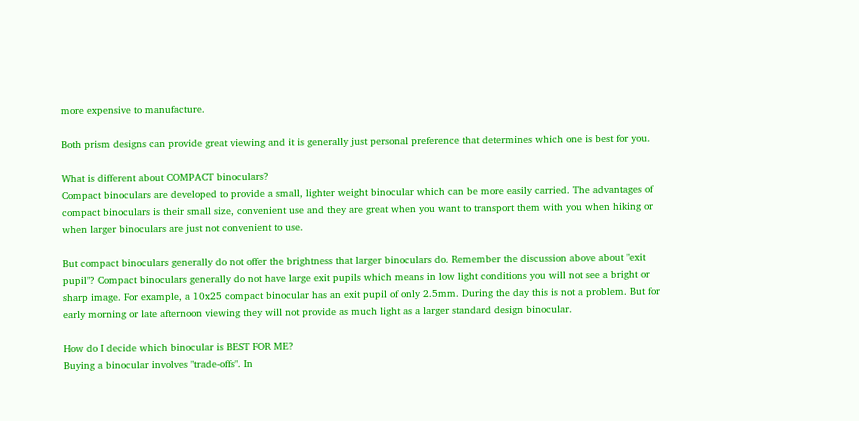more expensive to manufacture.

Both prism designs can provide great viewing and it is generally just personal preference that determines which one is best for you.

What is different about COMPACT binoculars?
Compact binoculars are developed to provide a small, lighter weight binocular which can be more easily carried. The advantages of compact binoculars is their small size, convenient use and they are great when you want to transport them with you when hiking or when larger binoculars are just not convenient to use.

But compact binoculars generally do not offer the brightness that larger binoculars do. Remember the discussion above about "exit pupil"? Compact binoculars generally do not have large exit pupils which means in low light conditions you will not see a bright or sharp image. For example, a 10x25 compact binocular has an exit pupil of only 2.5mm. During the day this is not a problem. But for early morning or late afternoon viewing they will not provide as much light as a larger standard design binocular.

How do I decide which binocular is BEST FOR ME?
Buying a binocular involves "trade-offs". In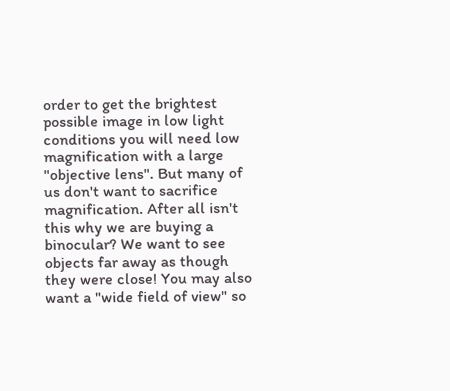order to get the brightest possible image in low light conditions you will need low magnification with a large "objective lens". But many of us don't want to sacrifice magnification. After all isn't this why we are buying a binocular? We want to see objects far away as though they were close! You may also want a "wide field of view" so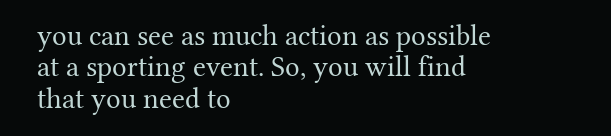you can see as much action as possible at a sporting event. So, you will find that you need to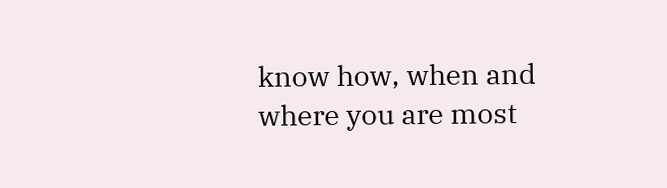know how, when and where you are most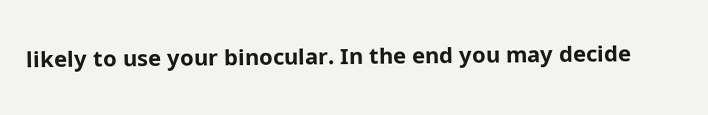likely to use your binocular. In the end you may decide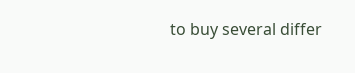to buy several differ